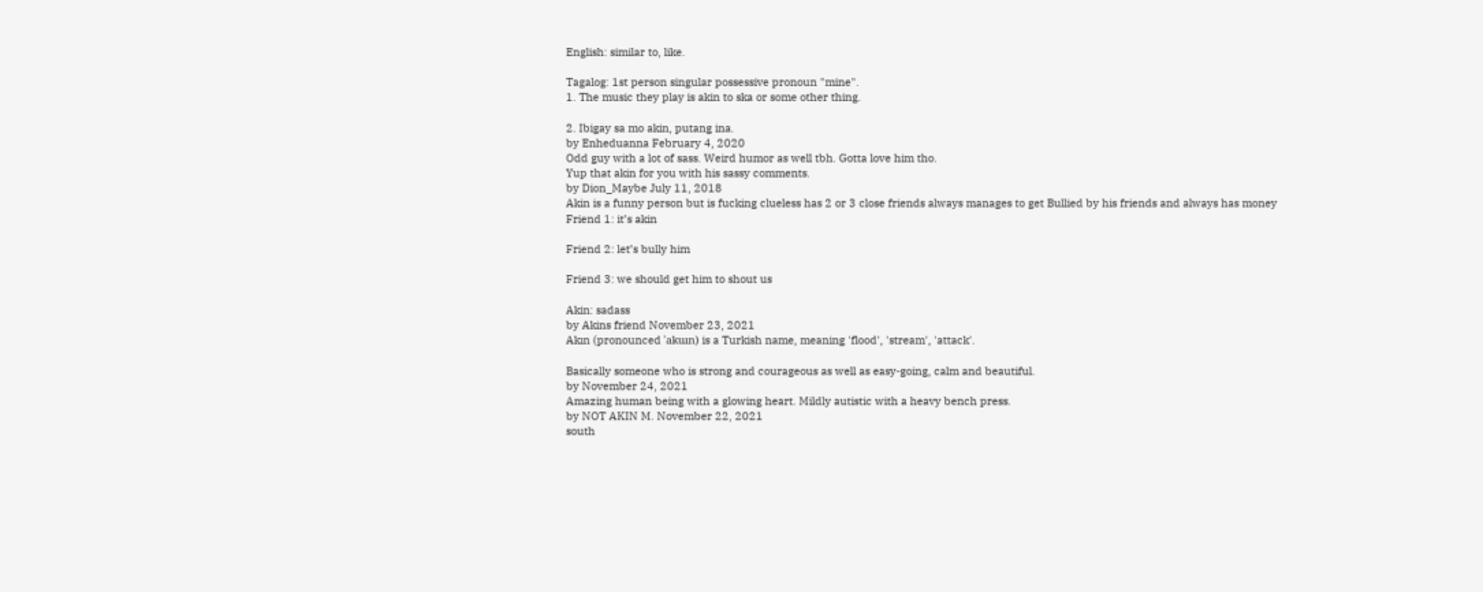English: similar to, like.

Tagalog: 1st person singular possessive pronoun "mine".
1. The music they play is akin to ska or some other thing.

2. Ibigay sa mo akin, putang ina.
by Enheduanna February 4, 2020
Odd guy with a lot of sass. Weird humor as well tbh. Gotta love him tho.
Yup that akin for you with his sassy comments.
by Dion_Maybe July 11, 2018
Akin is a funny person but is fucking clueless has 2 or 3 close friends always manages to get Bullied by his friends and always has money
Friend 1: it’s akin

Friend 2: let’s bully him

Friend 3: we should get him to shout us

Akin: sadass
by Akins friend November 23, 2021
Akın (pronounced ˈakɯn) is a Turkish name, meaning 'flood', 'stream', 'attack'.

Basically someone who is strong and courageous as well as easy-going, calm and beautiful.
by November 24, 2021
Amazing human being with a glowing heart. Mildly autistic with a heavy bench press.
by NOT AKIN M. November 22, 2021
south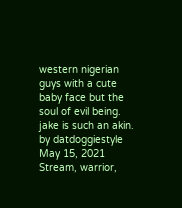western nigerian guys with a cute baby face but the soul of evil being.
jake is such an akin.
by datdoggiestyle May 15, 2021
Stream, warrior,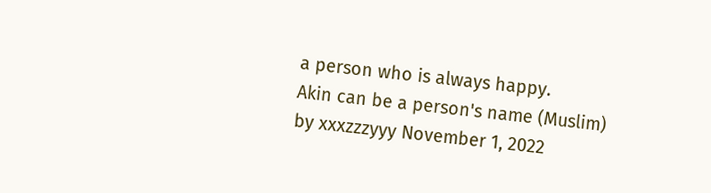a person who is always happy.
Akin can be a person's name (Muslim)
by xxxzzzyyy November 1, 2022